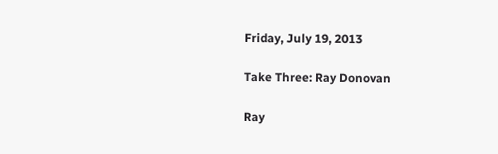Friday, July 19, 2013

Take Three: Ray Donovan

Ray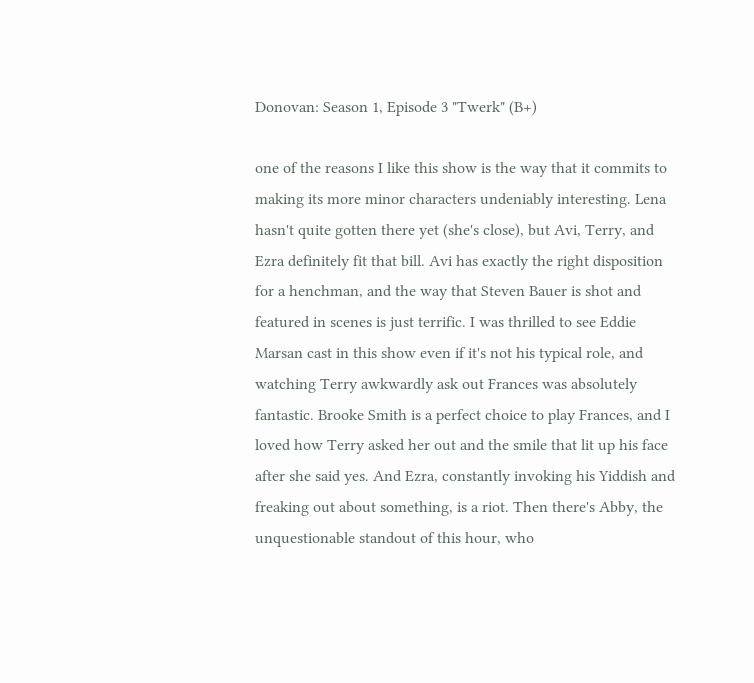Donovan: Season 1, Episode 3 "Twerk" (B+)

one of the reasons I like this show is the way that it commits to making its more minor characters undeniably interesting. Lena hasn't quite gotten there yet (she's close), but Avi, Terry, and Ezra definitely fit that bill. Avi has exactly the right disposition for a henchman, and the way that Steven Bauer is shot and featured in scenes is just terrific. I was thrilled to see Eddie Marsan cast in this show even if it's not his typical role, and watching Terry awkwardly ask out Frances was absolutely fantastic. Brooke Smith is a perfect choice to play Frances, and I loved how Terry asked her out and the smile that lit up his face after she said yes. And Ezra, constantly invoking his Yiddish and freaking out about something, is a riot. Then there's Abby, the unquestionable standout of this hour, who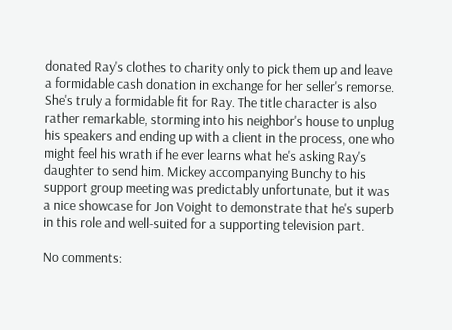donated Ray's clothes to charity only to pick them up and leave a formidable cash donation in exchange for her seller's remorse. She's truly a formidable fit for Ray. The title character is also rather remarkable, storming into his neighbor's house to unplug his speakers and ending up with a client in the process, one who might feel his wrath if he ever learns what he's asking Ray's daughter to send him. Mickey accompanying Bunchy to his support group meeting was predictably unfortunate, but it was a nice showcase for Jon Voight to demonstrate that he's superb in this role and well-suited for a supporting television part.

No comments: